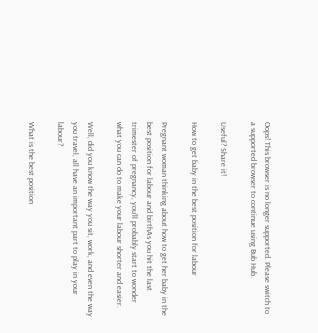Oops! This browser is no longer supported. Please switch to a supported browser to continue using Bub Hub.

Useful? Share it!

How to get baby in the best position for labour

Pregnant woman thinking about how to get her baby in the best position for labour and birthAs you hit the last trimester of pregnancy, you’ll probably start to wonder what you can do to make your labour shorter and easier.

Well, did you know the way you sit, work, and even the way you travel, all have an important part to play in your labour?

What is the best position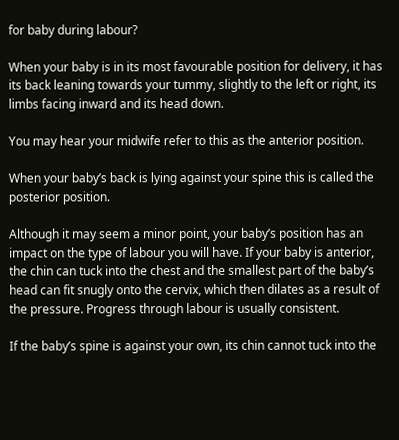for baby during labour?

When your baby is in its most favourable position for delivery, it has its back leaning towards your tummy, slightly to the left or right, its limbs facing inward and its head down.

You may hear your midwife refer to this as the anterior position.

When your baby’s back is lying against your spine this is called the posterior position.

Although it may seem a minor point, your baby’s position has an impact on the type of labour you will have. If your baby is anterior, the chin can tuck into the chest and the smallest part of the baby’s head can fit snugly onto the cervix, which then dilates as a result of the pressure. Progress through labour is usually consistent.

If the baby’s spine is against your own, its chin cannot tuck into the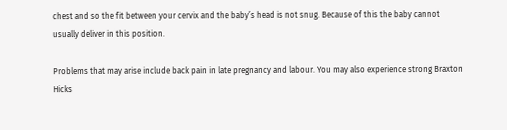chest and so the fit between your cervix and the baby’s head is not snug. Because of this the baby cannot usually deliver in this position.

Problems that may arise include back pain in late pregnancy and labour. You may also experience strong Braxton Hicks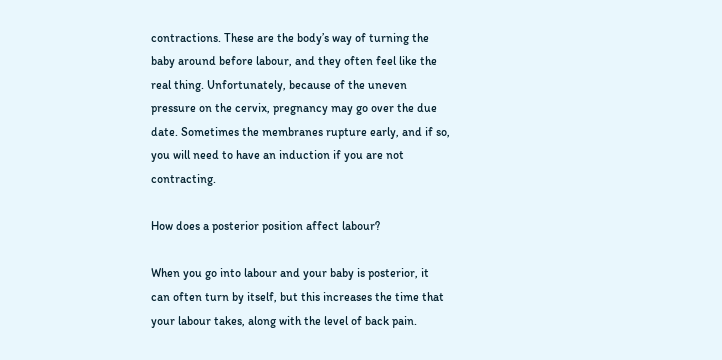contractions. These are the body’s way of turning the baby around before labour, and they often feel like the real thing. Unfortunately, because of the uneven pressure on the cervix, pregnancy may go over the due date. Sometimes the membranes rupture early, and if so, you will need to have an induction if you are not contracting.

How does a posterior position affect labour?

When you go into labour and your baby is posterior, it can often turn by itself, but this increases the time that your labour takes, along with the level of back pain.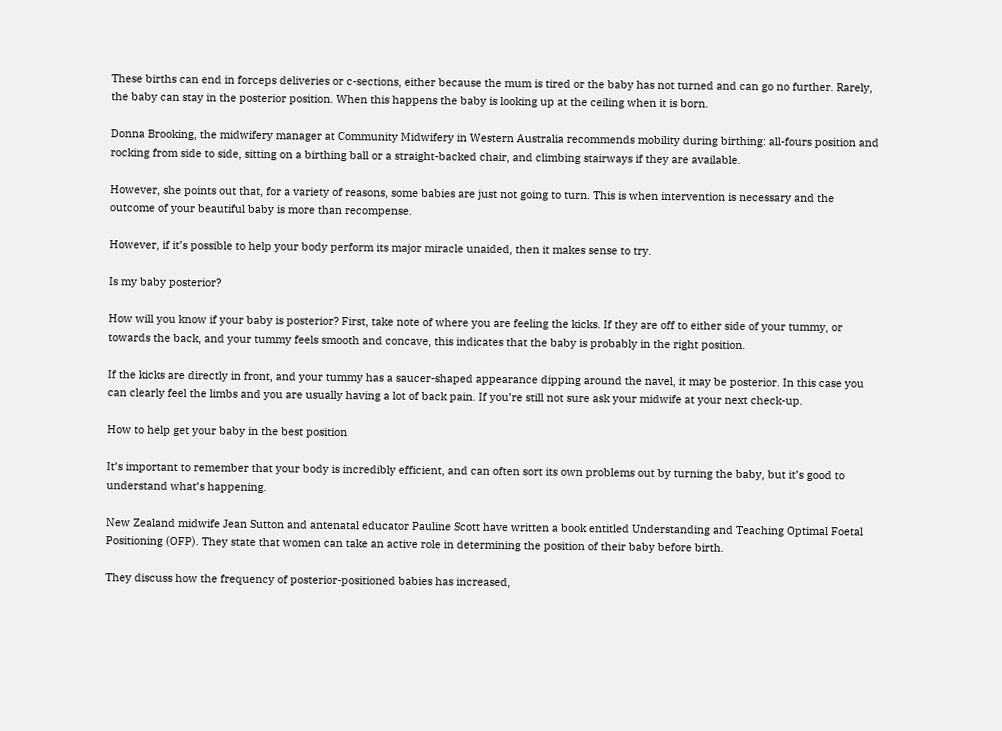These births can end in forceps deliveries or c-sections, either because the mum is tired or the baby has not turned and can go no further. Rarely, the baby can stay in the posterior position. When this happens the baby is looking up at the ceiling when it is born.

Donna Brooking, the midwifery manager at Community Midwifery in Western Australia recommends mobility during birthing: all-fours position and rocking from side to side, sitting on a birthing ball or a straight-backed chair, and climbing stairways if they are available.

However, she points out that, for a variety of reasons, some babies are just not going to turn. This is when intervention is necessary and the outcome of your beautiful baby is more than recompense.

However, if it’s possible to help your body perform its major miracle unaided, then it makes sense to try.

Is my baby posterior?

How will you know if your baby is posterior? First, take note of where you are feeling the kicks. If they are off to either side of your tummy, or towards the back, and your tummy feels smooth and concave, this indicates that the baby is probably in the right position.

If the kicks are directly in front, and your tummy has a saucer-shaped appearance dipping around the navel, it may be posterior. In this case you can clearly feel the limbs and you are usually having a lot of back pain. If you’re still not sure ask your midwife at your next check-up.

How to help get your baby in the best position

It’s important to remember that your body is incredibly efficient, and can often sort its own problems out by turning the baby, but it’s good to understand what’s happening.

New Zealand midwife Jean Sutton and antenatal educator Pauline Scott have written a book entitled Understanding and Teaching Optimal Foetal Positioning (OFP). They state that women can take an active role in determining the position of their baby before birth.

They discuss how the frequency of posterior-positioned babies has increased,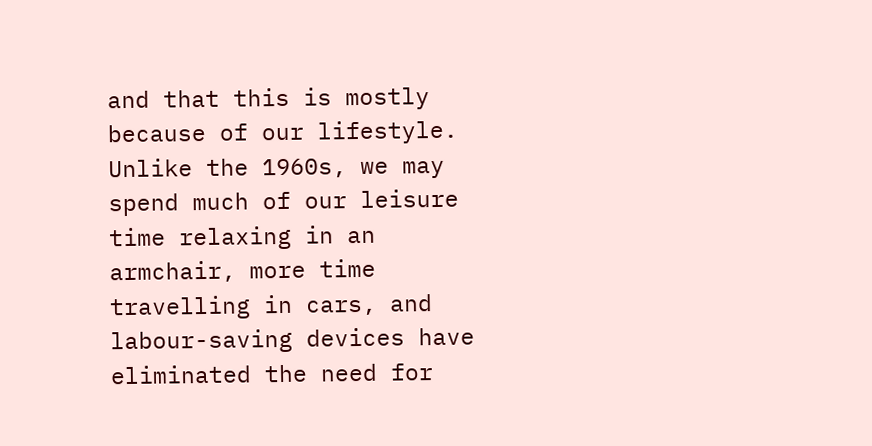and that this is mostly because of our lifestyle. Unlike the 1960s, we may spend much of our leisure time relaxing in an armchair, more time travelling in cars, and labour-saving devices have eliminated the need for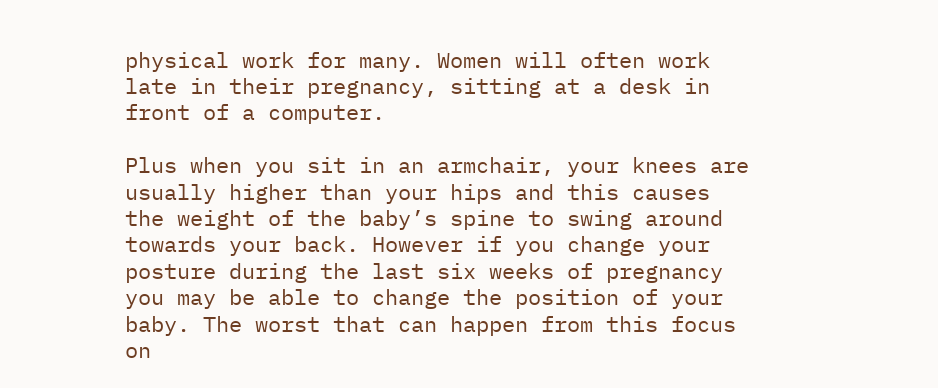physical work for many. Women will often work late in their pregnancy, sitting at a desk in front of a computer.

Plus when you sit in an armchair, your knees are usually higher than your hips and this causes the weight of the baby’s spine to swing around towards your back. However if you change your posture during the last six weeks of pregnancy you may be able to change the position of your baby. The worst that can happen from this focus on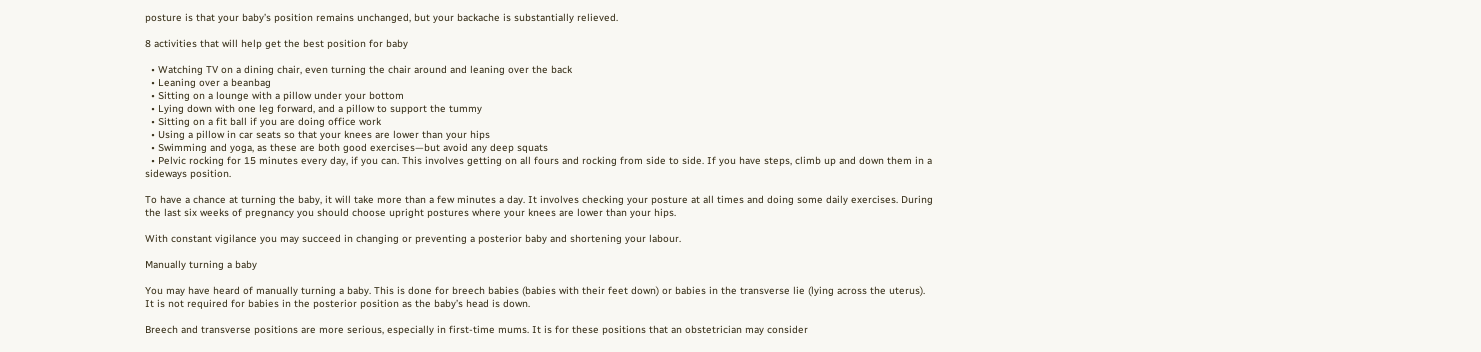posture is that your baby’s position remains unchanged, but your backache is substantially relieved.

8 activities that will help get the best position for baby

  • Watching TV on a dining chair, even turning the chair around and leaning over the back
  • Leaning over a beanbag
  • Sitting on a lounge with a pillow under your bottom
  • Lying down with one leg forward, and a pillow to support the tummy
  • Sitting on a fit ball if you are doing office work
  • Using a pillow in car seats so that your knees are lower than your hips
  • Swimming and yoga, as these are both good exercises—but avoid any deep squats
  • Pelvic rocking for 15 minutes every day, if you can. This involves getting on all fours and rocking from side to side. If you have steps, climb up and down them in a sideways position.

To have a chance at turning the baby, it will take more than a few minutes a day. It involves checking your posture at all times and doing some daily exercises. During the last six weeks of pregnancy you should choose upright postures where your knees are lower than your hips.

With constant vigilance you may succeed in changing or preventing a posterior baby and shortening your labour.

Manually turning a baby

You may have heard of manually turning a baby. This is done for breech babies (babies with their feet down) or babies in the transverse lie (lying across the uterus). It is not required for babies in the posterior position as the baby’s head is down.

Breech and transverse positions are more serious, especially in first-time mums. It is for these positions that an obstetrician may consider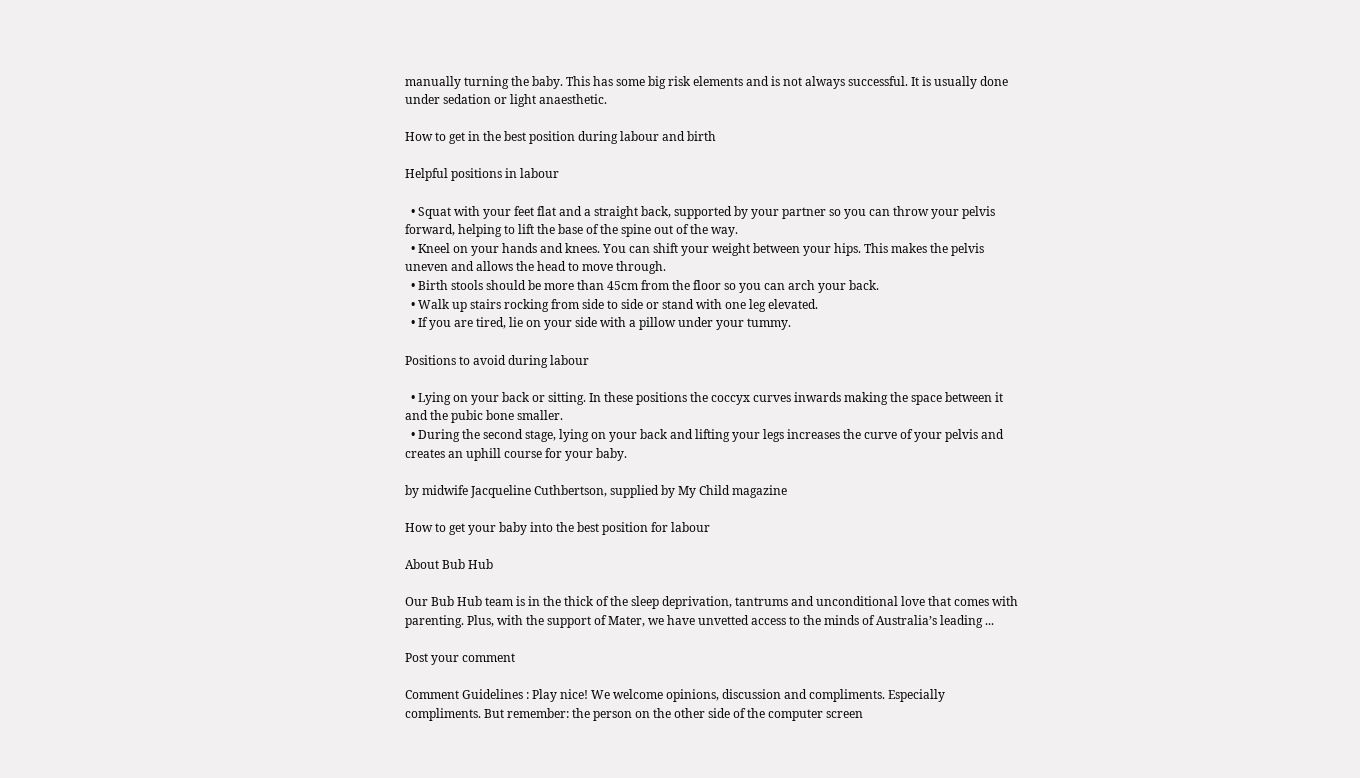manually turning the baby. This has some big risk elements and is not always successful. It is usually done under sedation or light anaesthetic.

How to get in the best position during labour and birth

Helpful positions in labour

  • Squat with your feet flat and a straight back, supported by your partner so you can throw your pelvis forward, helping to lift the base of the spine out of the way.
  • Kneel on your hands and knees. You can shift your weight between your hips. This makes the pelvis uneven and allows the head to move through.
  • Birth stools should be more than 45cm from the floor so you can arch your back.
  • Walk up stairs rocking from side to side or stand with one leg elevated.
  • If you are tired, lie on your side with a pillow under your tummy.

Positions to avoid during labour

  • Lying on your back or sitting. In these positions the coccyx curves inwards making the space between it and the pubic bone smaller.
  • During the second stage, lying on your back and lifting your legs increases the curve of your pelvis and creates an uphill course for your baby.

by midwife Jacqueline Cuthbertson, supplied by My Child magazine

How to get your baby into the best position for labour

About Bub Hub

Our Bub Hub team is in the thick of the sleep deprivation, tantrums and unconditional love that comes with parenting. Plus, with the support of Mater, we have unvetted access to the minds of Australia’s leading ...

Post your comment

Comment Guidelines : Play nice! We welcome opinions, discussion and compliments. Especially compliments. But remember: the person on the other side of the computer screen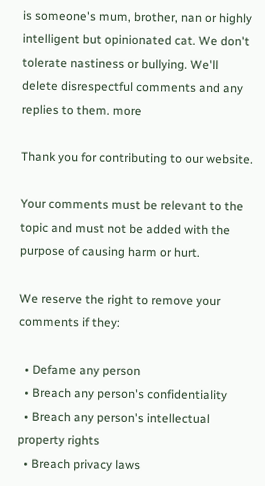is someone's mum, brother, nan or highly intelligent but opinionated cat. We don't tolerate nastiness or bullying. We'll delete disrespectful comments and any replies to them. more

Thank you for contributing to our website.

Your comments must be relevant to the topic and must not be added with the purpose of causing harm or hurt.

We reserve the right to remove your comments if they:

  • Defame any person
  • Breach any person's confidentiality
  • Breach any person's intellectual property rights
  • Breach privacy laws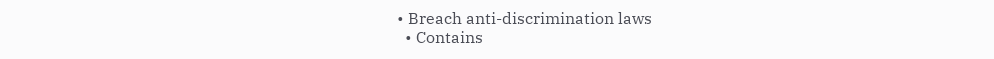• Breach anti-discrimination laws
  • Contains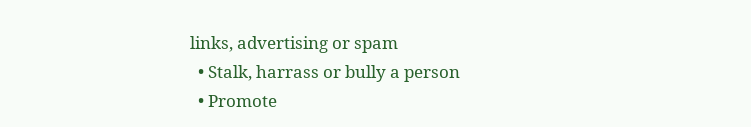links, advertising or spam
  • Stalk, harrass or bully a person
  • Promote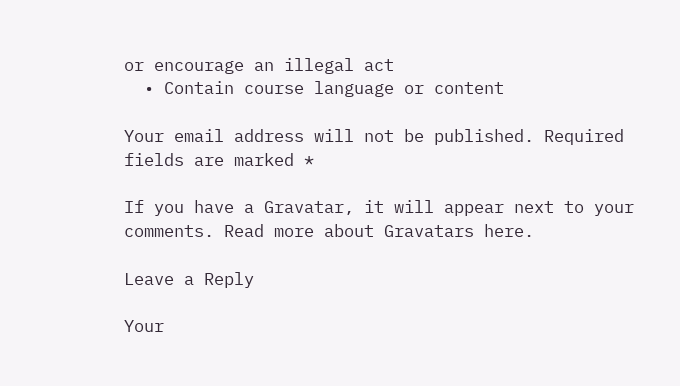or encourage an illegal act
  • Contain course language or content

Your email address will not be published. Required fields are marked *

If you have a Gravatar, it will appear next to your comments. Read more about Gravatars here.

Leave a Reply

Your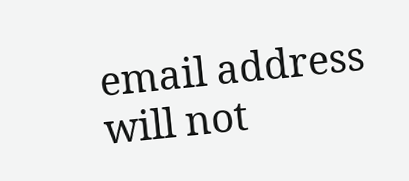email address will not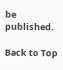be published.

Back to Top